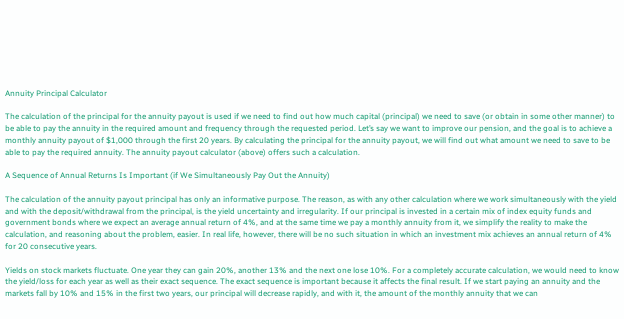Annuity Principal Calculator

The calculation of the principal for the annuity payout is used if we need to find out how much capital (principal) we need to save (or obtain in some other manner) to be able to pay the annuity in the required amount and frequency through the requested period. Let’s say we want to improve our pension, and the goal is to achieve a monthly annuity payout of $1,000 through the first 20 years. By calculating the principal for the annuity payout, we will find out what amount we need to save to be able to pay the required annuity. The annuity payout calculator (above) offers such a calculation.

A Sequence of Annual Returns Is Important (if We Simultaneously Pay Out the Annuity)

The calculation of the annuity payout principal has only an informative purpose. The reason, as with any other calculation where we work simultaneously with the yield and with the deposit/withdrawal from the principal, is the yield uncertainty and irregularity. If our principal is invested in a certain mix of index equity funds and government bonds where we expect an average annual return of 4%, and at the same time we pay a monthly annuity from it, we simplify the reality to make the calculation, and reasoning about the problem, easier. In real life, however, there will be no such situation in which an investment mix achieves an annual return of 4% for 20 consecutive years.

Yields on stock markets fluctuate. One year they can gain 20%, another 13% and the next one lose 10%. For a completely accurate calculation, we would need to know the yield/loss for each year as well as their exact sequence. The exact sequence is important because it affects the final result. If we start paying an annuity and the markets fall by 10% and 15% in the first two years, our principal will decrease rapidly, and with it, the amount of the monthly annuity that we can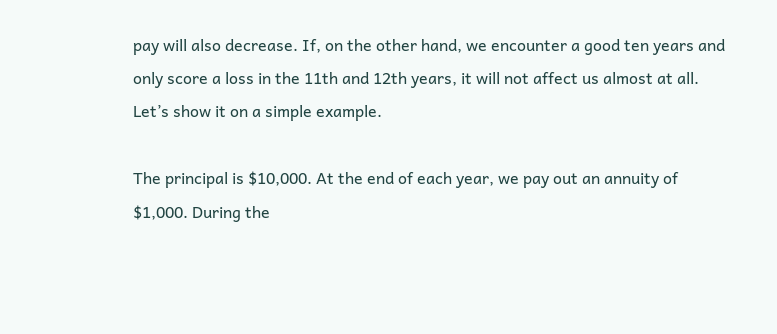pay will also decrease. If, on the other hand, we encounter a good ten years and only score a loss in the 11th and 12th years, it will not affect us almost at all. Let’s show it on a simple example.

The principal is $10,000. At the end of each year, we pay out an annuity of $1,000. During the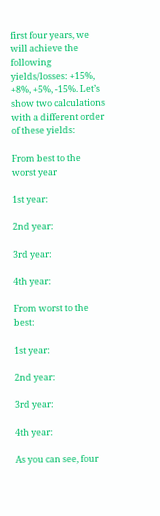first four years, we will achieve the following yields/losses: +15%, +8%, +5%, -15%. Let’s show two calculations with a different order of these yields:

From best to the worst year

1st year:

2nd year:

3rd year:

4th year:

From worst to the best:

1st year:

2nd year:

3rd year:

4th year:

As you can see, four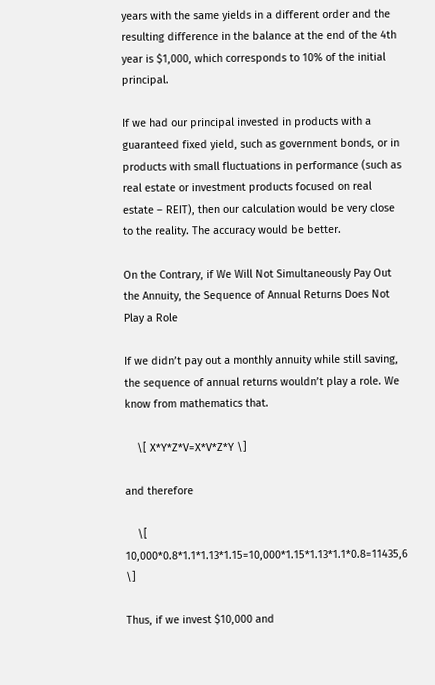years with the same yields in a different order and the resulting difference in the balance at the end of the 4th year is $1,000, which corresponds to 10% of the initial principal.

If we had our principal invested in products with a guaranteed fixed yield, such as government bonds, or in products with small fluctuations in performance (such as real estate or investment products focused on real estate – REIT), then our calculation would be very close to the reality. The accuracy would be better.

On the Contrary, if We Will Not Simultaneously Pay Out the Annuity, the Sequence of Annual Returns Does Not Play a Role

If we didn’t pay out a monthly annuity while still saving, the sequence of annual returns wouldn’t play a role. We know from mathematics that.

    \[ X*Y*Z*V=X*V*Z*Y \]

and therefore

    \[ 10,000*0.8*1.1*1.13*1.15=10,000*1.15*1.13*1.1*0.8=11435,6 \]

Thus, if we invest $10,000 and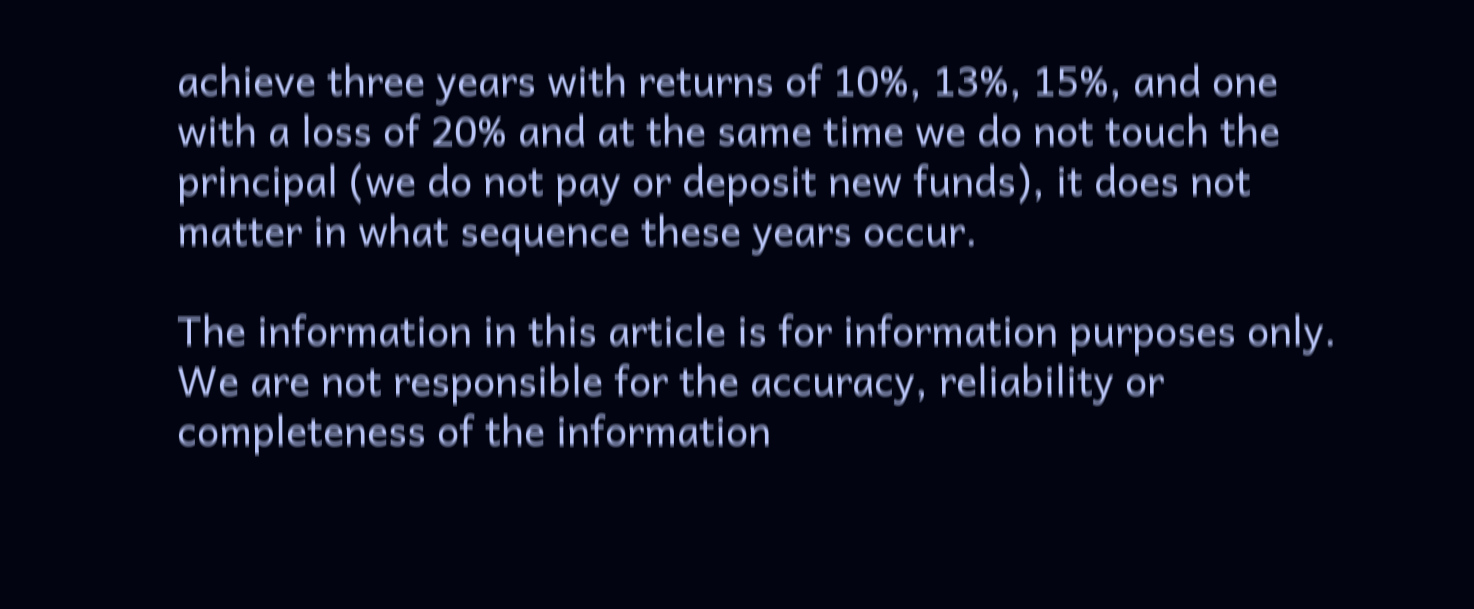achieve three years with returns of 10%, 13%, 15%, and one with a loss of 20% and at the same time we do not touch the principal (we do not pay or deposit new funds), it does not matter in what sequence these years occur.

The information in this article is for information purposes only. We are not responsible for the accuracy, reliability or completeness of the information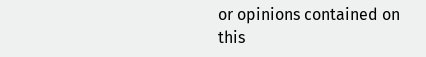or opinions contained on this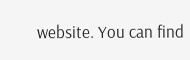website. You can find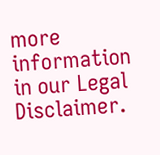more information in our Legal Disclaimer.